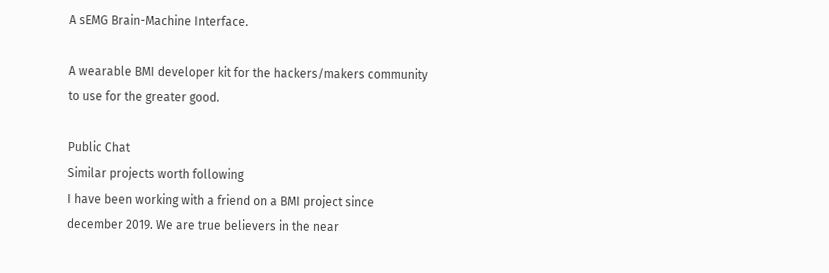A sEMG Brain-Machine Interface.

A wearable BMI developer kit for the hackers/makers community to use for the greater good.

Public Chat
Similar projects worth following
I have been working with a friend on a BMI project since december 2019. We are true believers in the near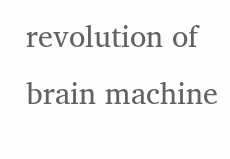revolution of brain machine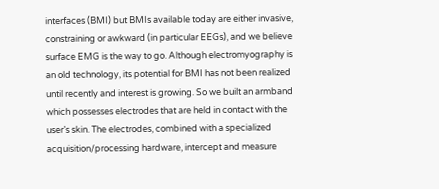interfaces (BMI) but BMIs available today are either invasive, constraining or awkward (in particular EEGs), and we believe surface EMG is the way to go. Although electromyography is an old technology, its potential for BMI has not been realized until recently and interest is growing. So we built an armband which possesses electrodes that are held in contact with the user’s skin. The electrodes, combined with a specialized acquisition/processing hardware, intercept and measure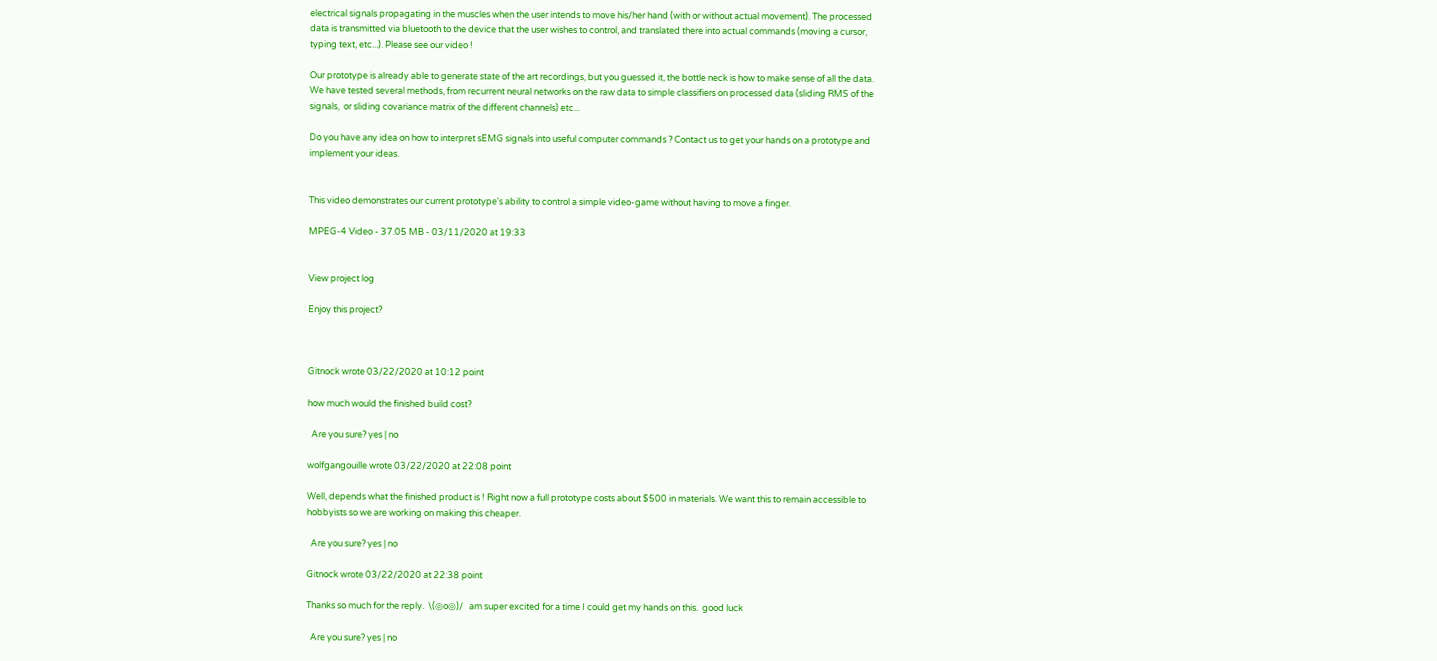electrical signals propagating in the muscles when the user intends to move his/her hand (with or without actual movement). The processed data is transmitted via bluetooth to the device that the user wishes to control, and translated there into actual commands (moving a cursor, typing text, etc...). Please see our video !

Our prototype is already able to generate state of the art recordings, but you guessed it, the bottle neck is how to make sense of all the data. We have tested several methods, from recurrent neural networks on the raw data to simple classifiers on processed data (sliding RMS of the signals,  or sliding covariance matrix of the different channels) etc...

Do you have any idea on how to interpret sEMG signals into useful computer commands ? Contact us to get your hands on a prototype and implement your ideas.


This video demonstrates our current prototype's ability to control a simple video-game without having to move a finger.

MPEG-4 Video - 37.05 MB - 03/11/2020 at 19:33


View project log

Enjoy this project?



Gitnock wrote 03/22/2020 at 10:12 point

how much would the finished build cost?

  Are you sure? yes | no

wolfgangouille wrote 03/22/2020 at 22:08 point

Well, depends what the finished product is ! Right now a full prototype costs about $500 in materials. We want this to remain accessible to hobbyists so we are working on making this cheaper.

  Are you sure? yes | no

Gitnock wrote 03/22/2020 at 22:38 point

Thanks so much for the reply.  \(◎o◎)/   am super excited for a time I could get my hands on this.  good luck

  Are you sure? yes | no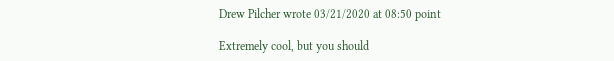Drew Pilcher wrote 03/21/2020 at 08:50 point

Extremely cool, but you should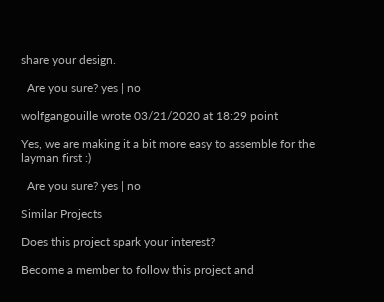share your design.

  Are you sure? yes | no

wolfgangouille wrote 03/21/2020 at 18:29 point

Yes, we are making it a bit more easy to assemble for the layman first :)

  Are you sure? yes | no

Similar Projects

Does this project spark your interest?

Become a member to follow this project and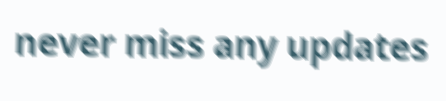never miss any updates